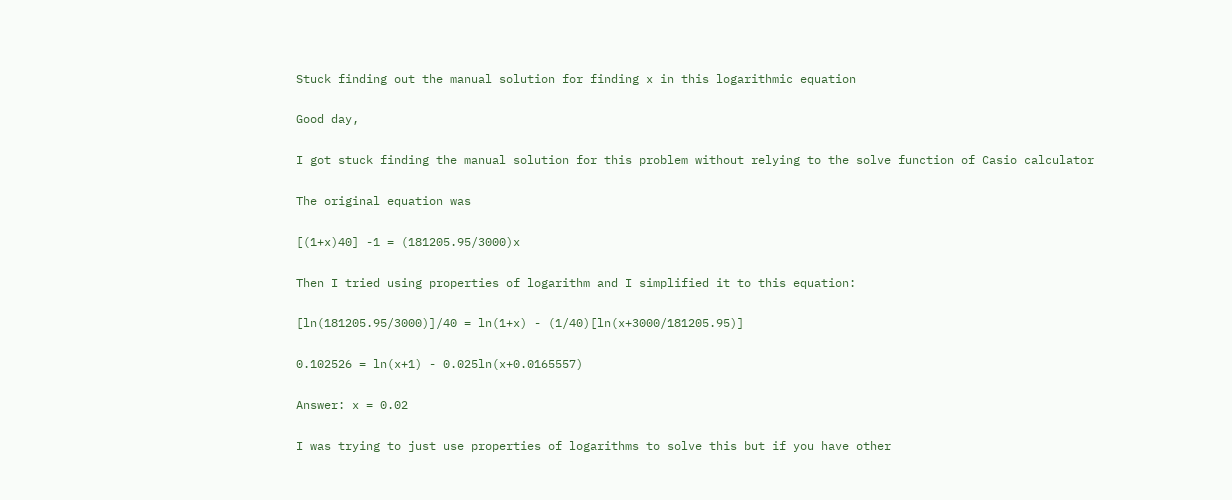Stuck finding out the manual solution for finding x in this logarithmic equation

Good day,

I got stuck finding the manual solution for this problem without relying to the solve function of Casio calculator

The original equation was

[(1+x)40] -1 = (181205.95/3000)x

Then I tried using properties of logarithm and I simplified it to this equation:

[ln(181205.95/3000)]/40 = ln(1+x) - (1/40)[ln(x+3000/181205.95)]

0.102526 = ln(x+1) - 0.025ln(x+0.0165557)

Answer: x = 0.02

I was trying to just use properties of logarithms to solve this but if you have other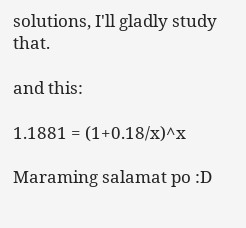solutions, I'll gladly study that.

and this:

1.1881 = (1+0.18/x)^x

Maraming salamat po :D